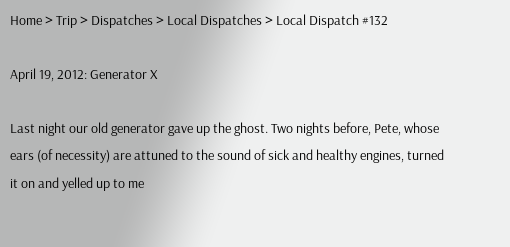Home > Trip > Dispatches > Local Dispatches > Local Dispatch #132

April 19, 2012: Generator X

Last night our old generator gave up the ghost. Two nights before, Pete, whose ears (of necessity) are attuned to the sound of sick and healthy engines, turned it on and yelled up to me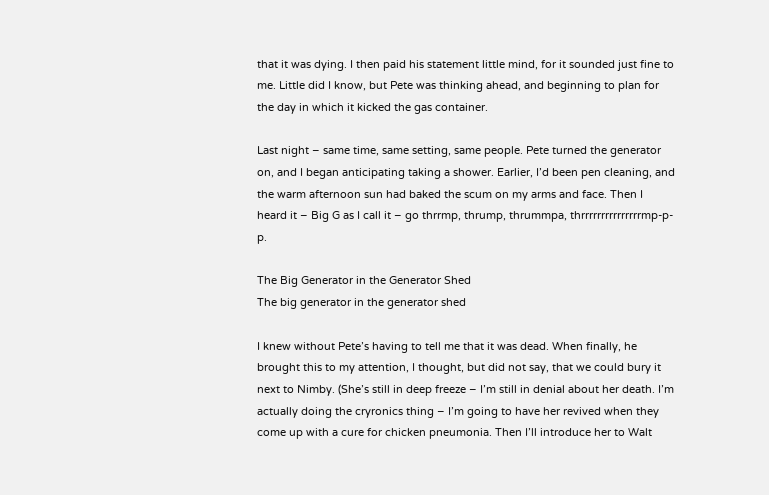that it was dying. I then paid his statement little mind, for it sounded just fine to me. Little did I know, but Pete was thinking ahead, and beginning to plan for the day in which it kicked the gas container.

Last night – same time, same setting, same people. Pete turned the generator on, and I began anticipating taking a shower. Earlier, I’d been pen cleaning, and the warm afternoon sun had baked the scum on my arms and face. Then I heard it – Big G as I call it – go thrrmp, thrump, thrummpa, thrrrrrrrrrrrrrrrmp-p-p.

The Big Generator in the Generator Shed
The big generator in the generator shed

I knew without Pete’s having to tell me that it was dead. When finally, he brought this to my attention, I thought, but did not say, that we could bury it next to Nimby. (She’s still in deep freeze – I’m still in denial about her death. I’m actually doing the cryronics thing – I’m going to have her revived when they come up with a cure for chicken pneumonia. Then I’ll introduce her to Walt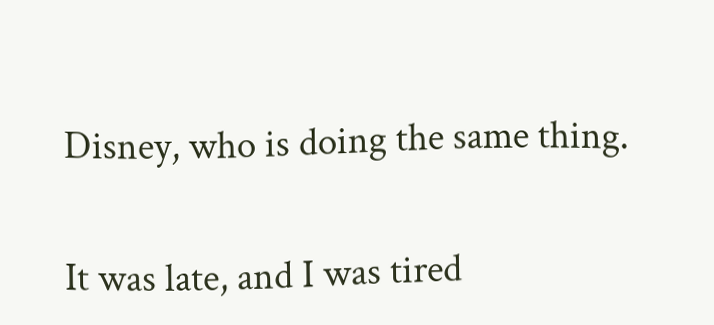Disney, who is doing the same thing.

It was late, and I was tired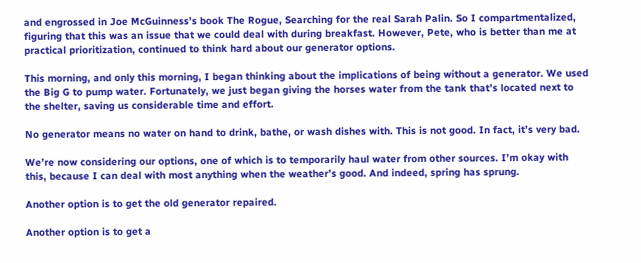and engrossed in Joe McGuinness’s book The Rogue, Searching for the real Sarah Palin. So I compartmentalized, figuring that this was an issue that we could deal with during breakfast. However, Pete, who is better than me at practical prioritization, continued to think hard about our generator options.

This morning, and only this morning, I began thinking about the implications of being without a generator. We used the Big G to pump water. Fortunately, we just began giving the horses water from the tank that’s located next to the shelter, saving us considerable time and effort.

No generator means no water on hand to drink, bathe, or wash dishes with. This is not good. In fact, it’s very bad.

We’re now considering our options, one of which is to temporarily haul water from other sources. I’m okay with this, because I can deal with most anything when the weather’s good. And indeed, spring has sprung.

Another option is to get the old generator repaired.

Another option is to get a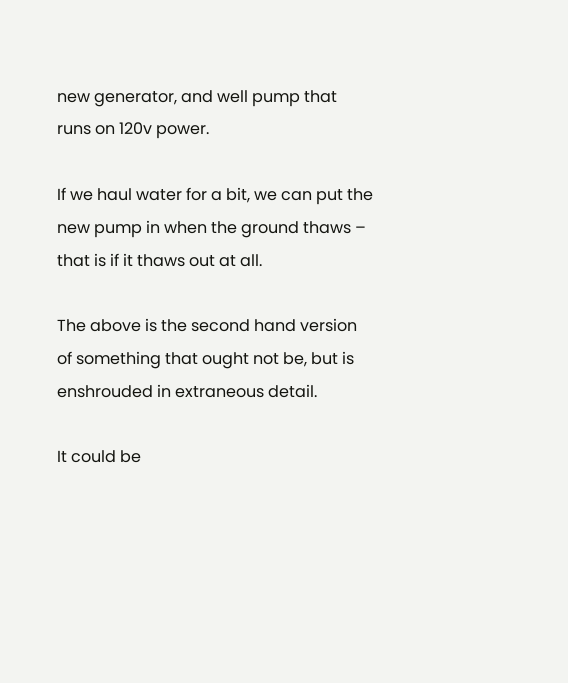new generator, and well pump that runs on 120v power.

If we haul water for a bit, we can put the new pump in when the ground thaws – that is if it thaws out at all.

The above is the second hand version of something that ought not be, but is enshrouded in extraneous detail.

It could be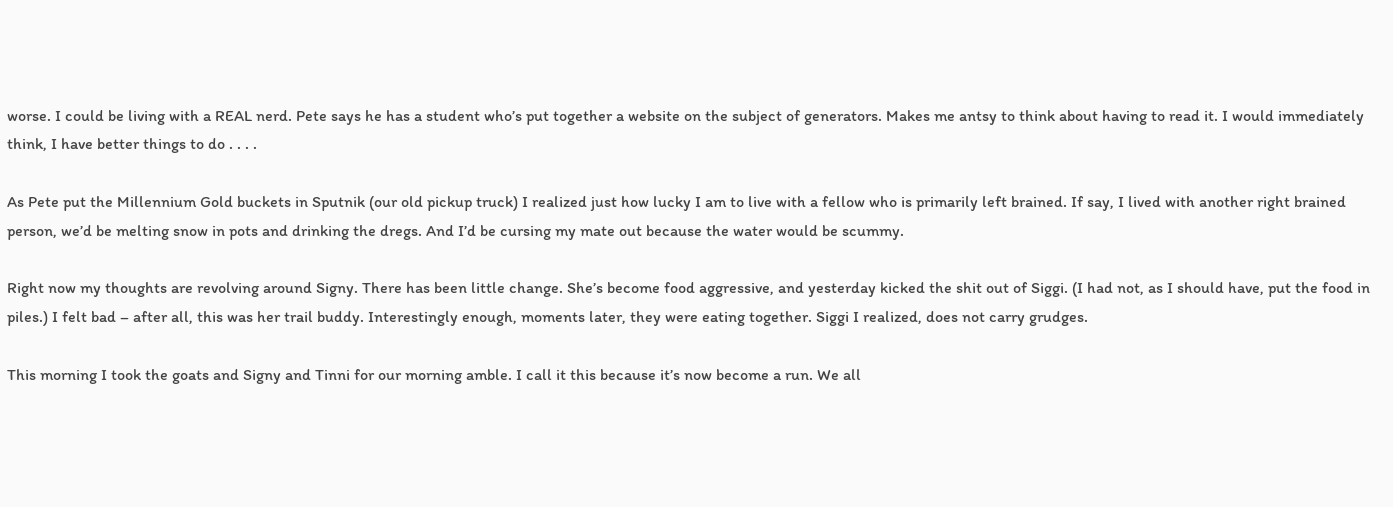worse. I could be living with a REAL nerd. Pete says he has a student who’s put together a website on the subject of generators. Makes me antsy to think about having to read it. I would immediately think, I have better things to do . . . .

As Pete put the Millennium Gold buckets in Sputnik (our old pickup truck) I realized just how lucky I am to live with a fellow who is primarily left brained. If say, I lived with another right brained person, we’d be melting snow in pots and drinking the dregs. And I’d be cursing my mate out because the water would be scummy.

Right now my thoughts are revolving around Signy. There has been little change. She’s become food aggressive, and yesterday kicked the shit out of Siggi. (I had not, as I should have, put the food in piles.) I felt bad – after all, this was her trail buddy. Interestingly enough, moments later, they were eating together. Siggi I realized, does not carry grudges.

This morning I took the goats and Signy and Tinni for our morning amble. I call it this because it’s now become a run. We all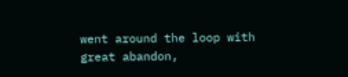went around the loop with great abandon,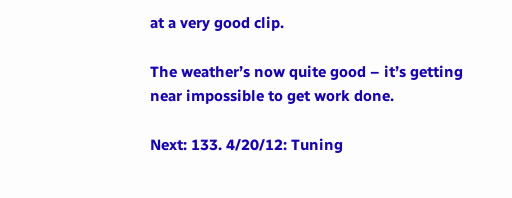at a very good clip.

The weather’s now quite good – it’s getting near impossible to get work done.

Next: 133. 4/20/12: Tuning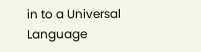in to a Universal Language